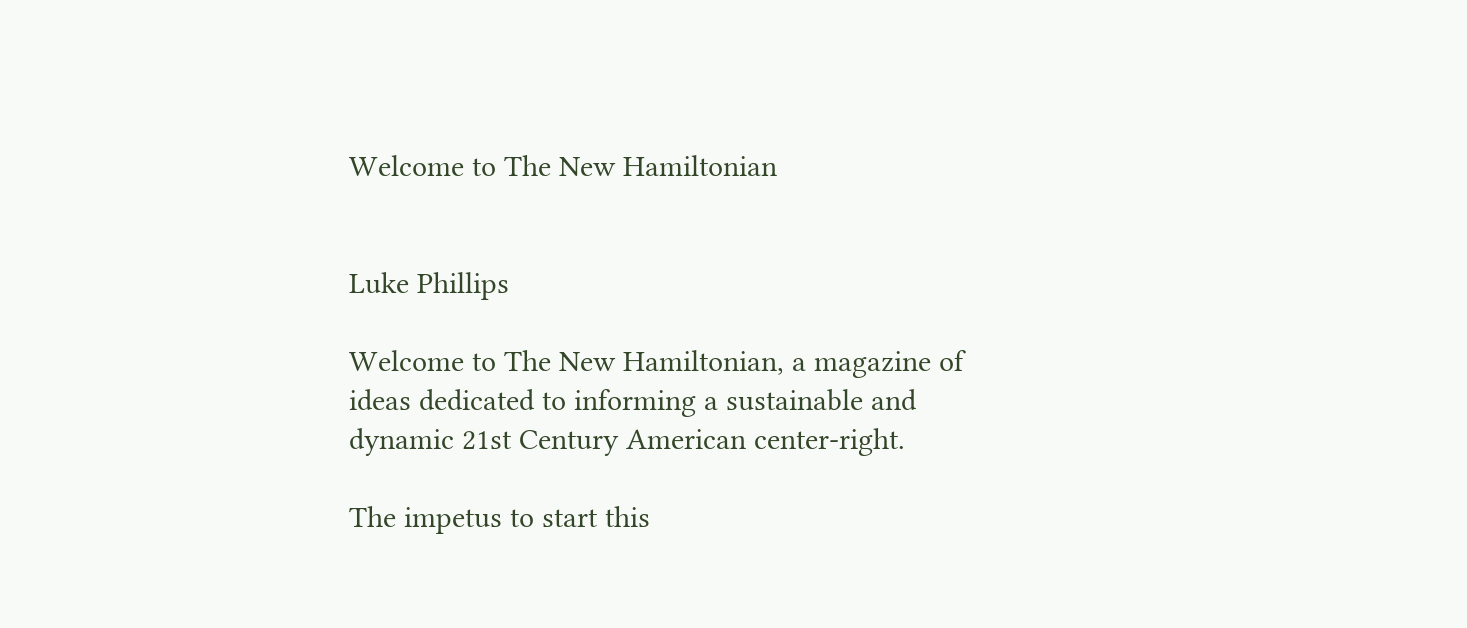Welcome to The New Hamiltonian


Luke Phillips

Welcome to The New Hamiltonian, a magazine of ideas dedicated to informing a sustainable and dynamic 21st Century American center-right.

The impetus to start this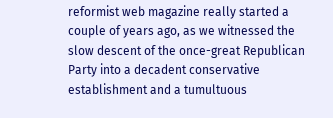reformist web magazine really started a couple of years ago, as we witnessed the slow descent of the once-great Republican Party into a decadent conservative establishment and a tumultuous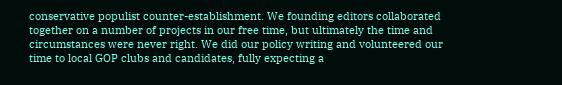conservative populist counter-establishment. We founding editors collaborated together on a number of projects in our free time, but ultimately the time and circumstances were never right. We did our policy writing and volunteered our time to local GOP clubs and candidates, fully expecting a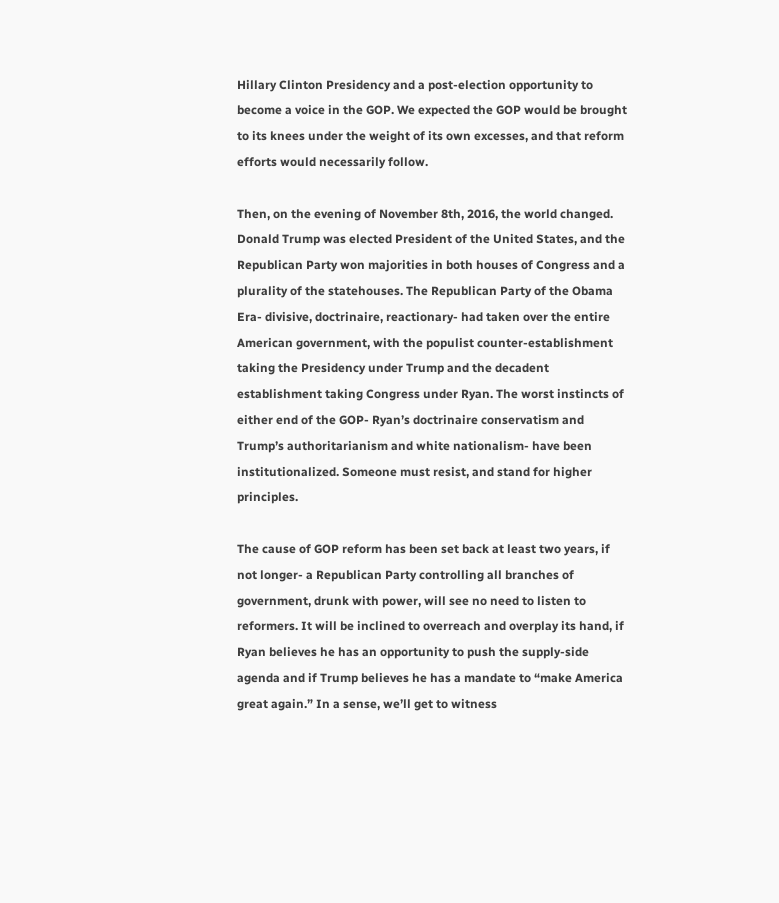Hillary Clinton Presidency and a post-election opportunity to become a voice in the GOP. We expected the GOP would be brought to its knees under the weight of its own excesses, and that reform efforts would necessarily follow.

Then, on the evening of November 8th, 2016, the world changed. Donald Trump was elected President of the United States, and the Republican Party won majorities in both houses of Congress and a plurality of the statehouses. The Republican Party of the Obama Era- divisive, doctrinaire, reactionary- had taken over the entire American government, with the populist counter-establishment taking the Presidency under Trump and the decadent establishment taking Congress under Ryan. The worst instincts of either end of the GOP- Ryan’s doctrinaire conservatism and Trump’s authoritarianism and white nationalism- have been institutionalized. Someone must resist, and stand for higher principles.

The cause of GOP reform has been set back at least two years, if not longer- a Republican Party controlling all branches of government, drunk with power, will see no need to listen to reformers. It will be inclined to overreach and overplay its hand, if Ryan believes he has an opportunity to push the supply-side agenda and if Trump believes he has a mandate to “make America great again.” In a sense, we’ll get to witness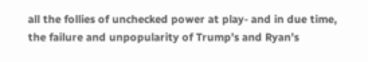all the follies of unchecked power at play- and in due time, the failure and unpopularity of Trump’s and Ryan’s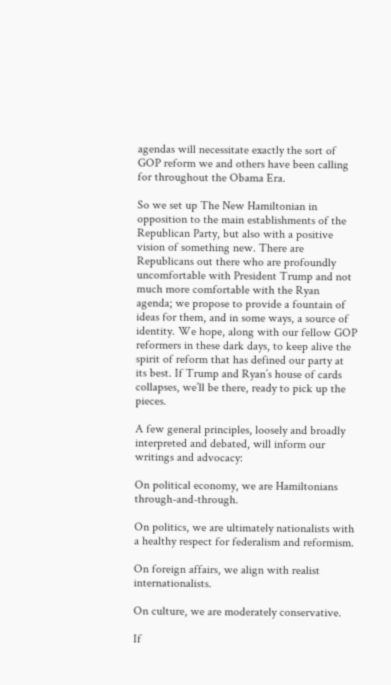agendas will necessitate exactly the sort of GOP reform we and others have been calling for throughout the Obama Era.

So we set up The New Hamiltonian in opposition to the main establishments of the Republican Party, but also with a positive vision of something new. There are Republicans out there who are profoundly uncomfortable with President Trump and not much more comfortable with the Ryan agenda; we propose to provide a fountain of ideas for them, and in some ways, a source of identity. We hope, along with our fellow GOP reformers in these dark days, to keep alive the spirit of reform that has defined our party at its best. If Trump and Ryan’s house of cards collapses, we’ll be there, ready to pick up the pieces.

A few general principles, loosely and broadly interpreted and debated, will inform our writings and advocacy:

On political economy, we are Hamiltonians through-and-through.

On politics, we are ultimately nationalists with a healthy respect for federalism and reformism.

On foreign affairs, we align with realist internationalists.

On culture, we are moderately conservative.

If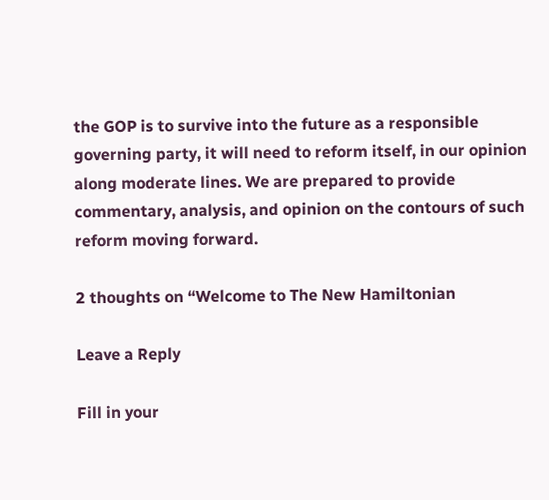the GOP is to survive into the future as a responsible governing party, it will need to reform itself, in our opinion along moderate lines. We are prepared to provide commentary, analysis, and opinion on the contours of such reform moving forward.

2 thoughts on “Welcome to The New Hamiltonian

Leave a Reply

Fill in your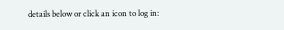details below or click an icon to log in: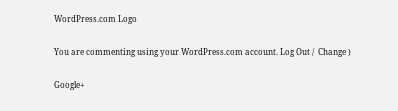WordPress.com Logo

You are commenting using your WordPress.com account. Log Out /  Change )

Google+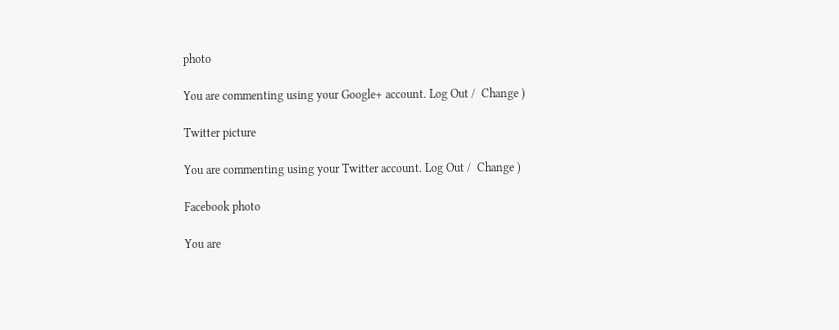photo

You are commenting using your Google+ account. Log Out /  Change )

Twitter picture

You are commenting using your Twitter account. Log Out /  Change )

Facebook photo

You are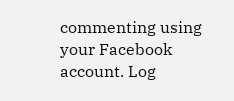commenting using your Facebook account. Log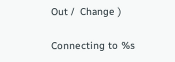Out /  Change )

Connecting to %s